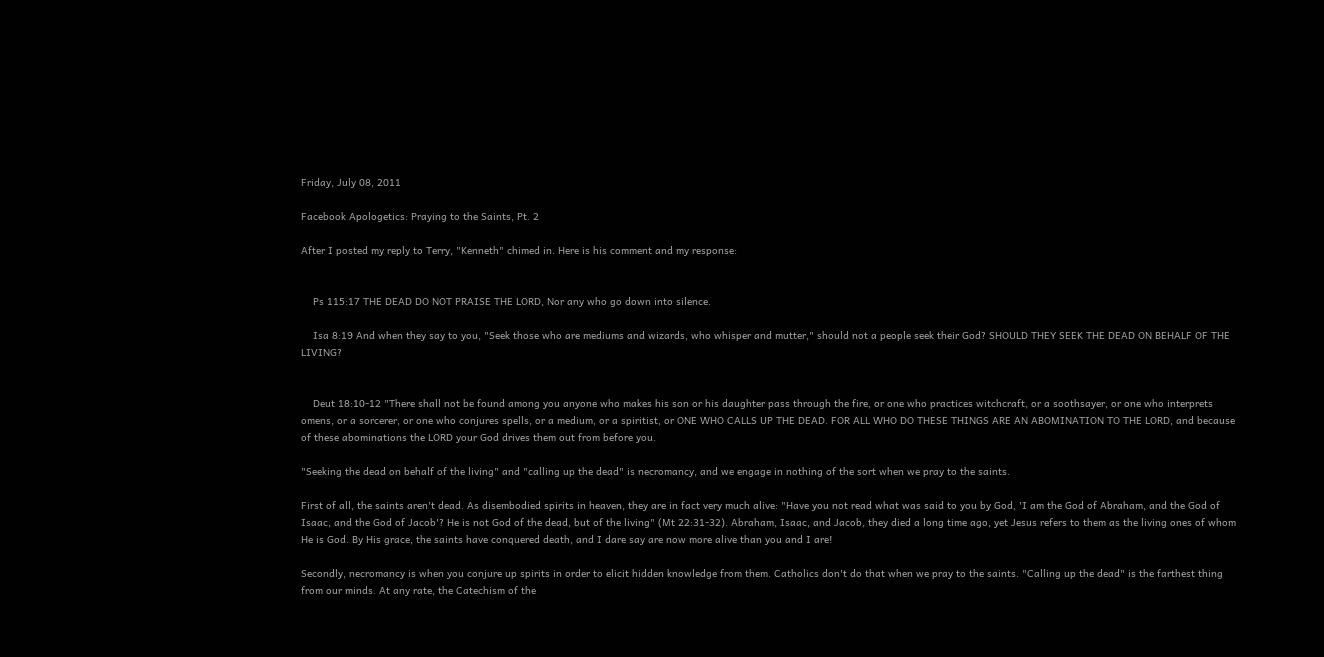Friday, July 08, 2011

Facebook Apologetics: Praying to the Saints, Pt. 2

After I posted my reply to Terry, "Kenneth" chimed in. Here is his comment and my response:


    Ps 115:17 THE DEAD DO NOT PRAISE THE LORD, Nor any who go down into silence.

    Isa 8:19 And when they say to you, "Seek those who are mediums and wizards, who whisper and mutter," should not a people seek their God? SHOULD THEY SEEK THE DEAD ON BEHALF OF THE LIVING?


    Deut 18:10-12 "There shall not be found among you anyone who makes his son or his daughter pass through the fire, or one who practices witchcraft, or a soothsayer, or one who interprets omens, or a sorcerer, or one who conjures spells, or a medium, or a spiritist, or ONE WHO CALLS UP THE DEAD. FOR ALL WHO DO THESE THINGS ARE AN ABOMINATION TO THE LORD, and because of these abominations the LORD your God drives them out from before you.

"Seeking the dead on behalf of the living" and "calling up the dead" is necromancy, and we engage in nothing of the sort when we pray to the saints.

First of all, the saints aren't dead. As disembodied spirits in heaven, they are in fact very much alive: "Have you not read what was said to you by God, 'I am the God of Abraham, and the God of Isaac, and the God of Jacob'? He is not God of the dead, but of the living" (Mt 22:31-32). Abraham, Isaac, and Jacob, they died a long time ago, yet Jesus refers to them as the living ones of whom He is God. By His grace, the saints have conquered death, and I dare say are now more alive than you and I are!

Secondly, necromancy is when you conjure up spirits in order to elicit hidden knowledge from them. Catholics don't do that when we pray to the saints. "Calling up the dead" is the farthest thing from our minds. At any rate, the Catechism of the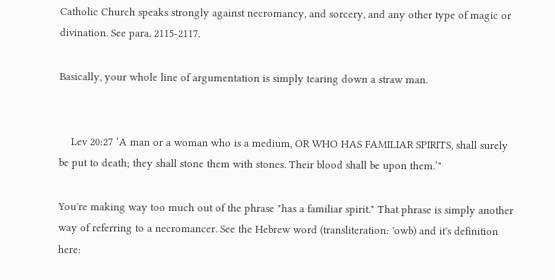Catholic Church speaks strongly against necromancy, and sorcery, and any other type of magic or divination. See para. 2115-2117.

Basically, your whole line of argumentation is simply tearing down a straw man.


    Lev 20:27 ‘A man or a woman who is a medium, OR WHO HAS FAMILIAR SPIRITS, shall surely be put to death; they shall stone them with stones. Their blood shall be upon them.’"

You're making way too much out of the phrase "has a familiar spirit." That phrase is simply another way of referring to a necromancer. See the Hebrew word (transliteration: 'owb) and it's definition here: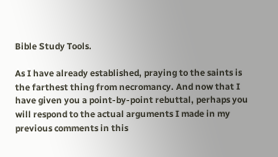Bible Study Tools.

As I have already established, praying to the saints is the farthest thing from necromancy. And now that I have given you a point-by-point rebuttal, perhaps you will respond to the actual arguments I made in my previous comments in this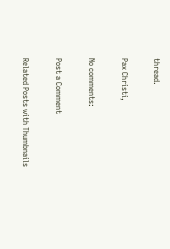thread.

Pax Christi,

No comments:

Post a Comment

Related Posts with Thumbnails